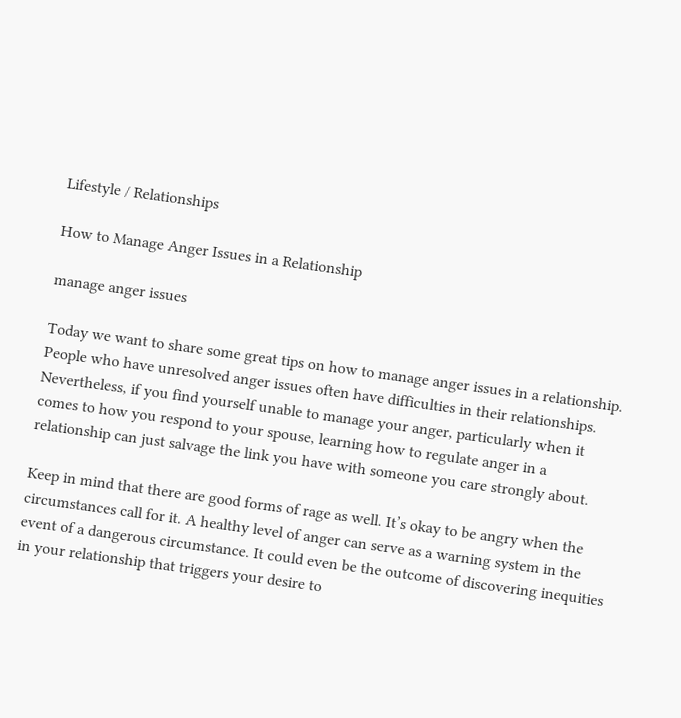Lifestyle / Relationships

How to Manage Anger Issues in a Relationship

manage anger issues

Today we want to share some great tips on how to manage anger issues in a relationship. People who have unresolved anger issues often have difficulties in their relationships. Nevertheless, if you find yourself unable to manage your anger, particularly when it comes to how you respond to your spouse, learning how to regulate anger in a relationship can just salvage the link you have with someone you care strongly about.

Keep in mind that there are good forms of rage as well. It’s okay to be angry when the circumstances call for it. A healthy level of anger can serve as a warning system in the event of a dangerous circumstance. It could even be the outcome of discovering inequities in your relationship that triggers your desire to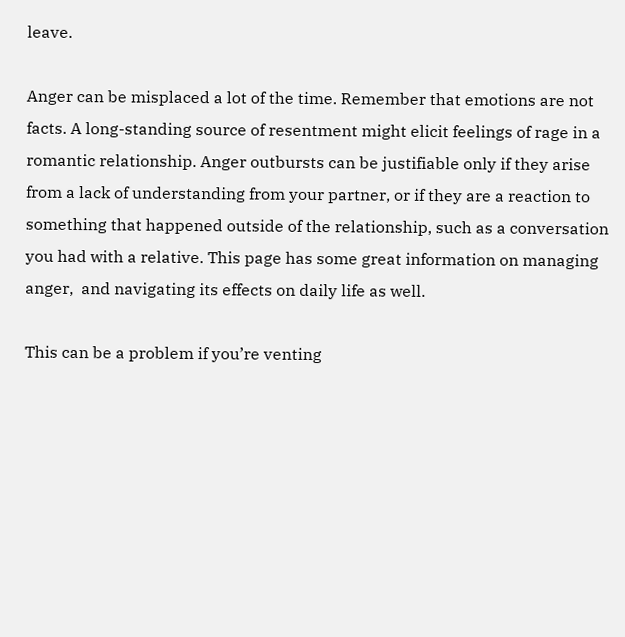leave.

Anger can be misplaced a lot of the time. Remember that emotions are not facts. A long-standing source of resentment might elicit feelings of rage in a romantic relationship. Anger outbursts can be justifiable only if they arise from a lack of understanding from your partner, or if they are a reaction to something that happened outside of the relationship, such as a conversation you had with a relative. This page has some great information on managing anger,  and navigating its effects on daily life as well.

This can be a problem if you’re venting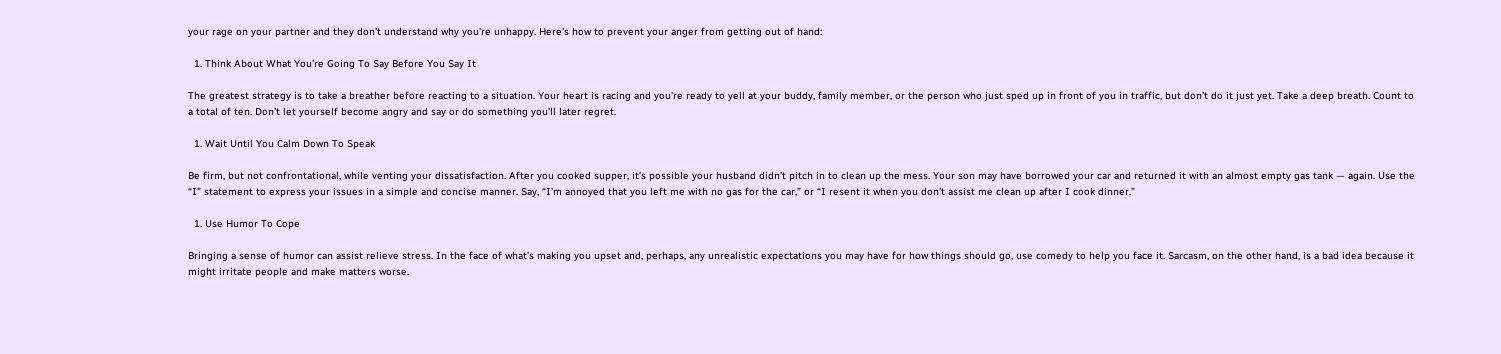your rage on your partner and they don’t understand why you’re unhappy. Here’s how to prevent your anger from getting out of hand:

  1. Think About What You’re Going To Say Before You Say It

The greatest strategy is to take a breather before reacting to a situation. Your heart is racing and you’re ready to yell at your buddy, family member, or the person who just sped up in front of you in traffic, but don’t do it just yet. Take a deep breath. Count to a total of ten. Don’t let yourself become angry and say or do something you’ll later regret.

  1. Wait Until You Calm Down To Speak

Be firm, but not confrontational, while venting your dissatisfaction. After you cooked supper, it’s possible your husband didn’t pitch in to clean up the mess. Your son may have borrowed your car and returned it with an almost empty gas tank — again. Use the “I” statement to express your issues in a simple and concise manner. Say, “I’m annoyed that you left me with no gas for the car,” or “I resent it when you don’t assist me clean up after I cook dinner.”

  1. Use Humor To Cope

Bringing a sense of humor can assist relieve stress. In the face of what’s making you upset and, perhaps, any unrealistic expectations you may have for how things should go, use comedy to help you face it. Sarcasm, on the other hand, is a bad idea because it might irritate people and make matters worse.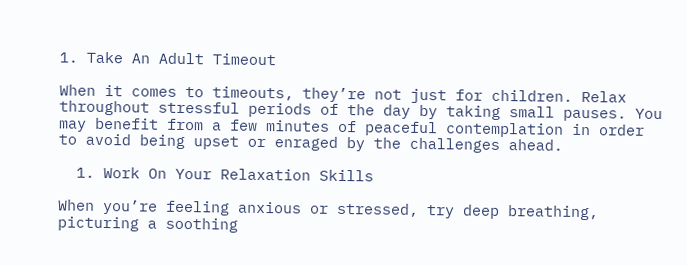1. Take An Adult Timeout

When it comes to timeouts, they’re not just for children. Relax throughout stressful periods of the day by taking small pauses. You may benefit from a few minutes of peaceful contemplation in order to avoid being upset or enraged by the challenges ahead.

  1. Work On Your Relaxation Skills

When you’re feeling anxious or stressed, try deep breathing, picturing a soothing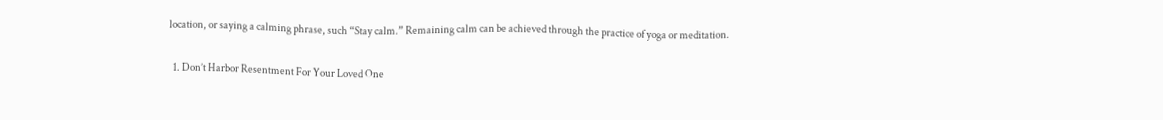location, or saying a calming phrase, such “Stay calm.” Remaining calm can be achieved through the practice of yoga or meditation.

  1. Don’t Harbor Resentment For Your Loved One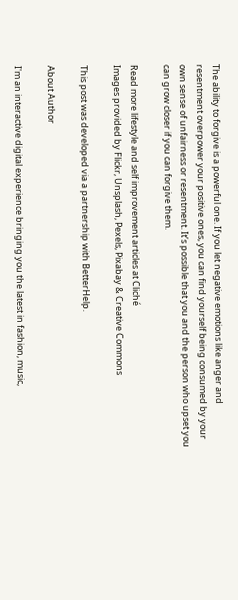The ability to forgive is a powerful one. If you let negative emotions like anger and resentment overpower your positive ones, you can find yourself being consumed by your own sense of unfairness or resentment. It’s possible that you and the person who upset you can grow closer if you can forgive them.

Read more lifestyle and self improvement articles at Cliché
Images provided by Flickr, Unsplash, Pexels, Pixabay & Creative Commons

This post was developed via a partnership with BetterHelp.

About Author

I'm an interactive digital experience bringing you the latest in fashion, music,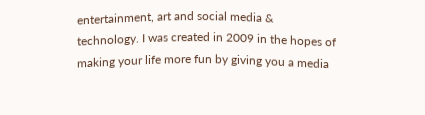entertainment, art and social media & technology. I was created in 2009 in the hopes of making your life more fun by giving you a media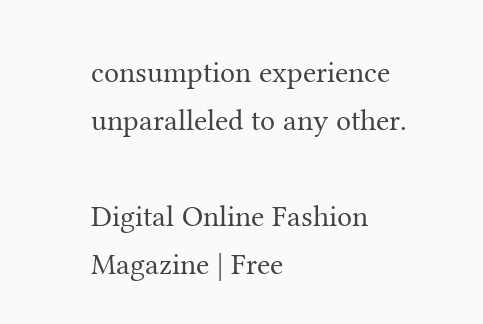consumption experience unparalleled to any other.

Digital Online Fashion Magazine | Free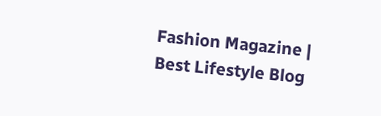Fashion Magazine | Best Lifestyle Blog